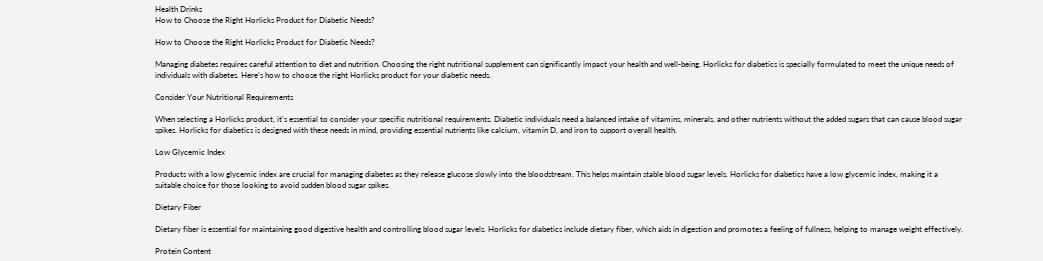Health Drinks
How to Choose the Right Horlicks Product for Diabetic Needs?

How to Choose the Right Horlicks Product for Diabetic Needs?

Managing diabetes requires careful attention to diet and nutrition. Choosing the right nutritional supplement can significantly impact your health and well-being. Horlicks for diabetics is specially formulated to meet the unique needs of individuals with diabetes. Here’s how to choose the right Horlicks product for your diabetic needs.

Consider Your Nutritional Requirements

When selecting a Horlicks product, it’s essential to consider your specific nutritional requirements. Diabetic individuals need a balanced intake of vitamins, minerals, and other nutrients without the added sugars that can cause blood sugar spikes. Horlicks for diabetics is designed with these needs in mind, providing essential nutrients like calcium, vitamin D, and iron to support overall health.

Low Glycemic Index

Products with a low glycemic index are crucial for managing diabetes as they release glucose slowly into the bloodstream. This helps maintain stable blood sugar levels. Horlicks for diabetics have a low glycemic index, making it a suitable choice for those looking to avoid sudden blood sugar spikes.

Dietary Fiber

Dietary fiber is essential for maintaining good digestive health and controlling blood sugar levels. Horlicks for diabetics include dietary fiber, which aids in digestion and promotes a feeling of fullness, helping to manage weight effectively.

Protein Content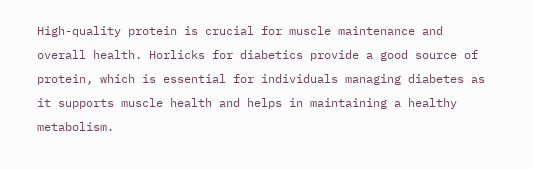High-quality protein is crucial for muscle maintenance and overall health. Horlicks for diabetics provide a good source of protein, which is essential for individuals managing diabetes as it supports muscle health and helps in maintaining a healthy metabolism.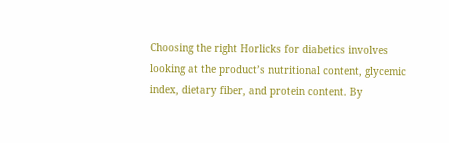Choosing the right Horlicks for diabetics involves looking at the product’s nutritional content, glycemic index, dietary fiber, and protein content. By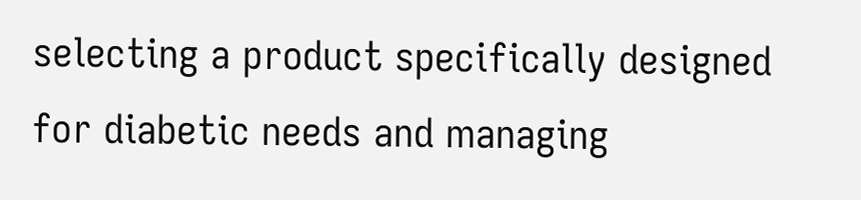selecting a product specifically designed for diabetic needs and managing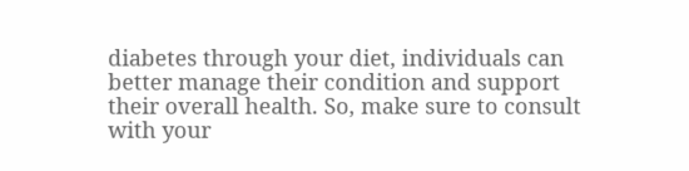diabetes through your diet, individuals can better manage their condition and support their overall health. So, make sure to consult with your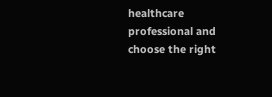healthcare professional and choose the right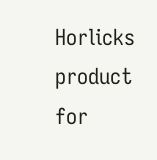Horlicks product for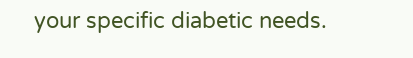your specific diabetic needs.